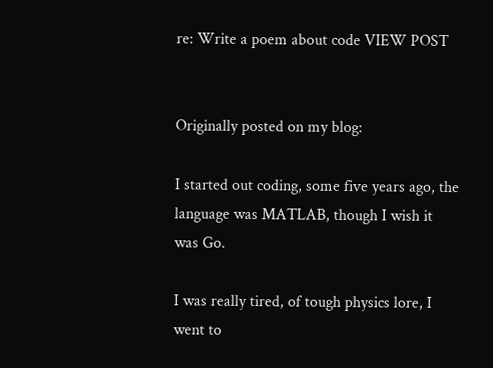re: Write a poem about code VIEW POST


Originally posted on my blog:

I started out coding, some five years ago, the language was MATLAB, though I wish it was Go.

I was really tired, of tough physics lore, I went to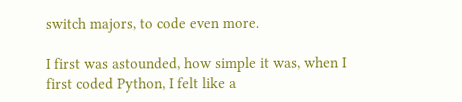switch majors, to code even more.

I first was astounded, how simple it was, when I first coded Python, I felt like a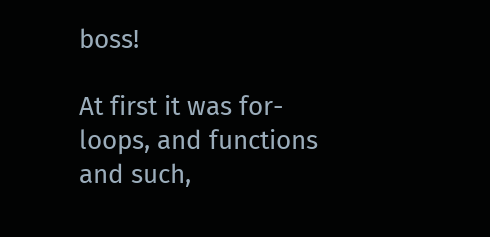boss!

At first it was for-loops, and functions and such,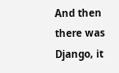And then there was Django, it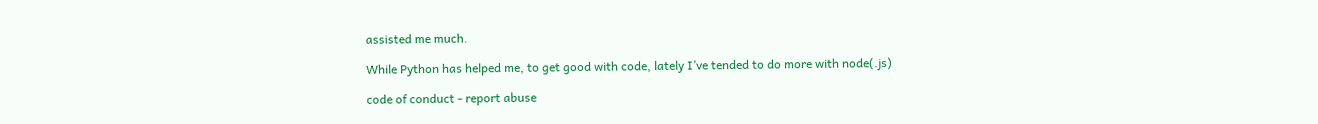assisted me much.

While Python has helped me, to get good with code, lately I’ve tended to do more with node(.js)

code of conduct - report abuse